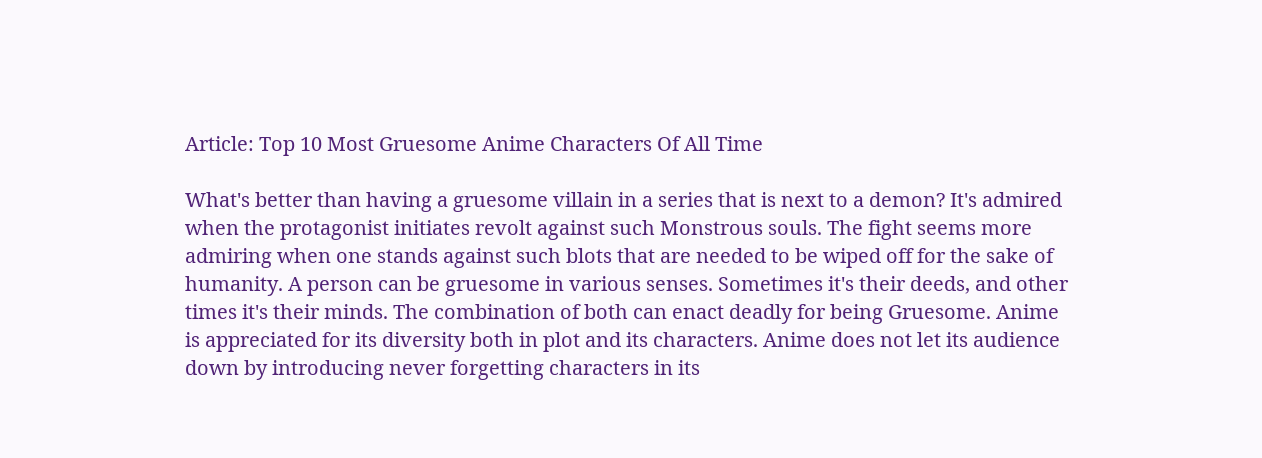Article: Top 10 Most Gruesome Anime Characters Of All Time

What's better than having a gruesome villain in a series that is next to a demon? It's admired when the protagonist initiates revolt against such Monstrous souls. The fight seems more admiring when one stands against such blots that are needed to be wiped off for the sake of humanity. A person can be gruesome in various senses. Sometimes it's their deeds, and other times it's their minds. The combination of both can enact deadly for being Gruesome. Anime is appreciated for its diversity both in plot and its characters. Anime does not let its audience down by introducing never forgetting characters in its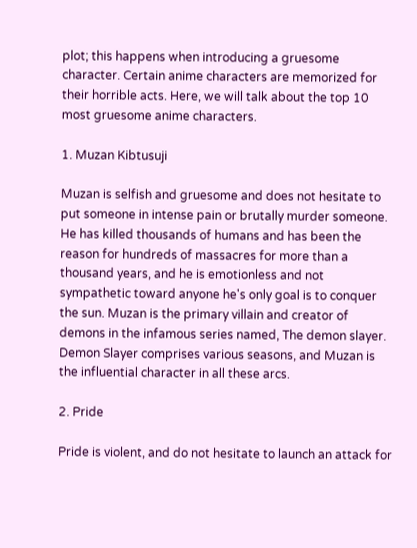plot; this happens when introducing a gruesome character. Certain anime characters are memorized for their horrible acts. Here, we will talk about the top 10 most gruesome anime characters.

1. Muzan Kibtusuji

Muzan is selfish and gruesome and does not hesitate to put someone in intense pain or brutally murder someone. He has killed thousands of humans and has been the reason for hundreds of massacres for more than a thousand years, and he is emotionless and not sympathetic toward anyone he's only goal is to conquer the sun. Muzan is the primary villain and creator of demons in the infamous series named, The demon slayer. Demon Slayer comprises various seasons, and Muzan is the influential character in all these arcs.

2. Pride

Pride is violent, and do not hesitate to launch an attack for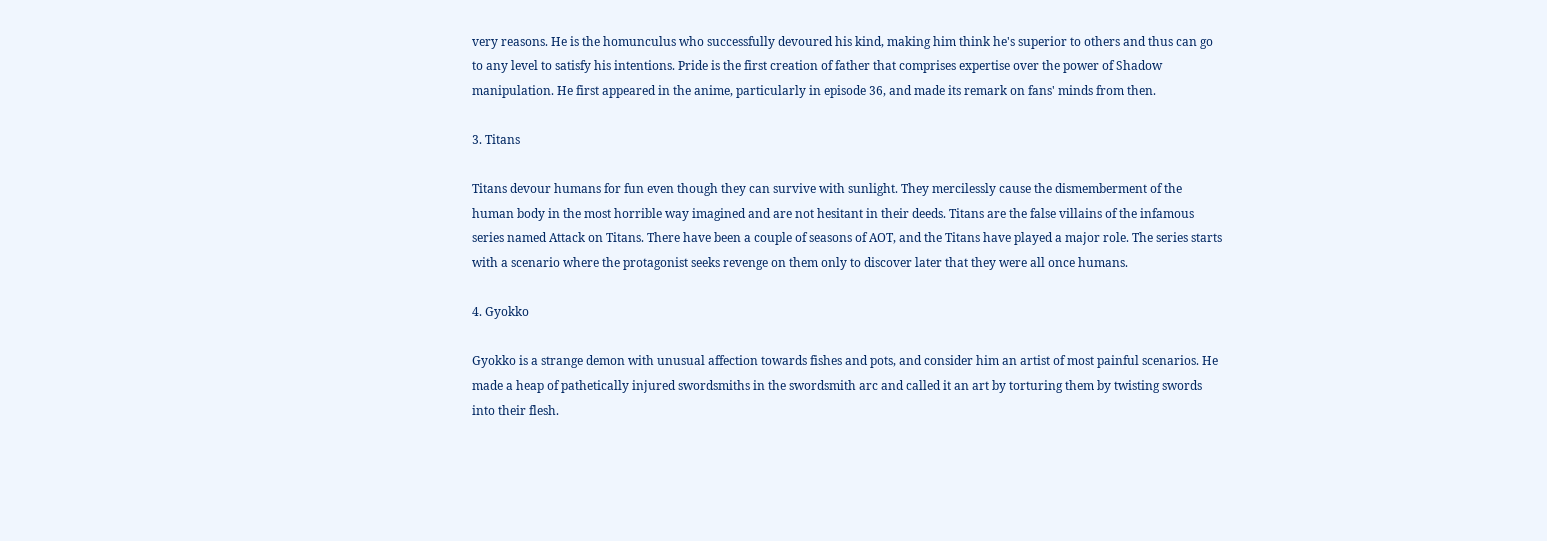very reasons. He is the homunculus who successfully devoured his kind, making him think he's superior to others and thus can go to any level to satisfy his intentions. Pride is the first creation of father that comprises expertise over the power of Shadow manipulation. He first appeared in the anime, particularly in episode 36, and made its remark on fans' minds from then.

3. Titans

Titans devour humans for fun even though they can survive with sunlight. They mercilessly cause the dismemberment of the human body in the most horrible way imagined and are not hesitant in their deeds. Titans are the false villains of the infamous series named Attack on Titans. There have been a couple of seasons of AOT, and the Titans have played a major role. The series starts with a scenario where the protagonist seeks revenge on them only to discover later that they were all once humans.

4. Gyokko

Gyokko is a strange demon with unusual affection towards fishes and pots, and consider him an artist of most painful scenarios. He made a heap of pathetically injured swordsmiths in the swordsmith arc and called it an art by torturing them by twisting swords into their flesh.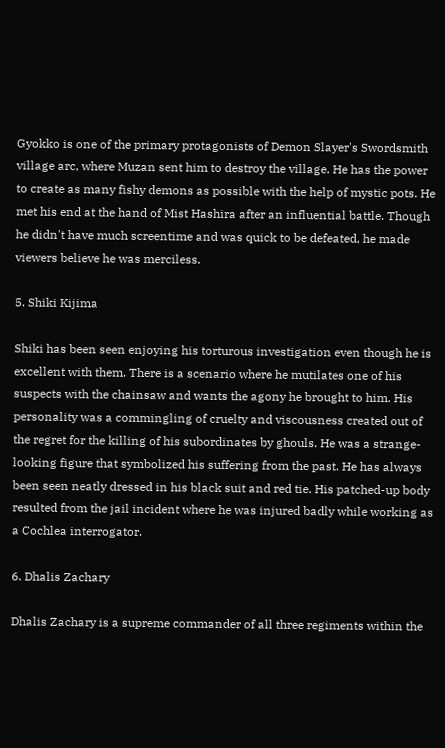Gyokko is one of the primary protagonists of Demon Slayer's Swordsmith village arc, where Muzan sent him to destroy the village. He has the power to create as many fishy demons as possible with the help of mystic pots. He met his end at the hand of Mist Hashira after an influential battle. Though he didn't have much screentime and was quick to be defeated, he made viewers believe he was merciless.

5. Shiki Kijima

Shiki has been seen enjoying his torturous investigation even though he is excellent with them. There is a scenario where he mutilates one of his suspects with the chainsaw and wants the agony he brought to him. His personality was a commingling of cruelty and viscousness created out of the regret for the killing of his subordinates by ghouls. He was a strange-looking figure that symbolized his suffering from the past. He has always been seen neatly dressed in his black suit and red tie. His patched-up body resulted from the jail incident where he was injured badly while working as a Cochlea interrogator.

6. Dhalis Zachary

Dhalis Zachary is a supreme commander of all three regiments within the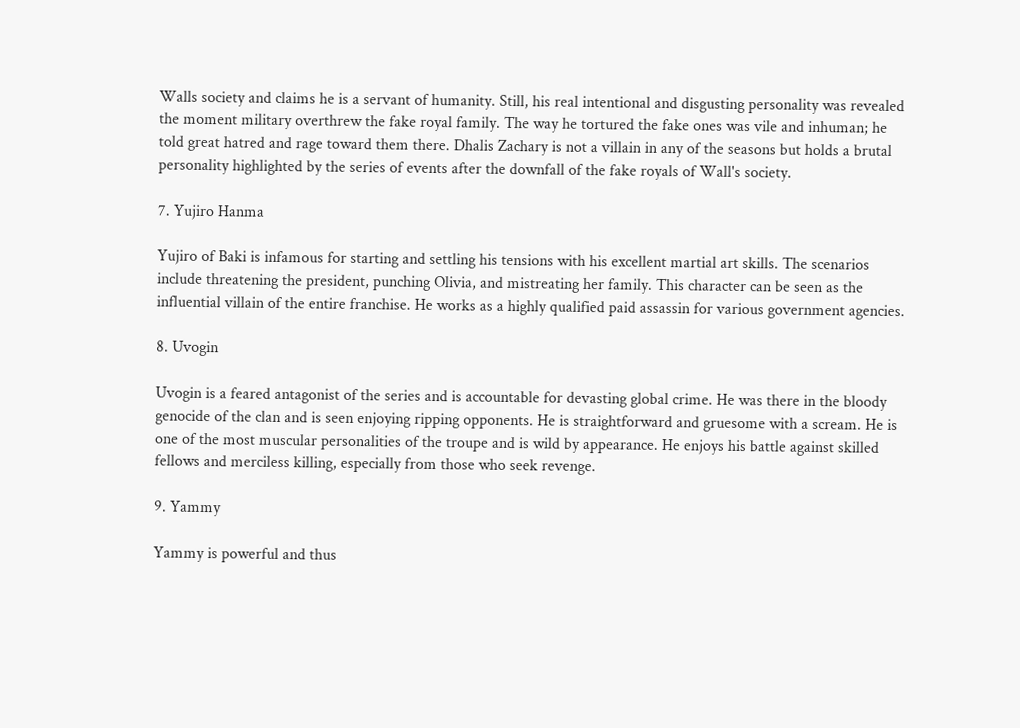Walls society and claims he is a servant of humanity. Still, his real intentional and disgusting personality was revealed the moment military overthrew the fake royal family. The way he tortured the fake ones was vile and inhuman; he told great hatred and rage toward them there. Dhalis Zachary is not a villain in any of the seasons but holds a brutal personality highlighted by the series of events after the downfall of the fake royals of Wall's society.

7. Yujiro Hanma

Yujiro of Baki is infamous for starting and settling his tensions with his excellent martial art skills. The scenarios include threatening the president, punching Olivia, and mistreating her family. This character can be seen as the influential villain of the entire franchise. He works as a highly qualified paid assassin for various government agencies.

8. Uvogin

Uvogin is a feared antagonist of the series and is accountable for devasting global crime. He was there in the bloody genocide of the clan and is seen enjoying ripping opponents. He is straightforward and gruesome with a scream. He is one of the most muscular personalities of the troupe and is wild by appearance. He enjoys his battle against skilled fellows and merciless killing, especially from those who seek revenge.

9. Yammy

Yammy is powerful and thus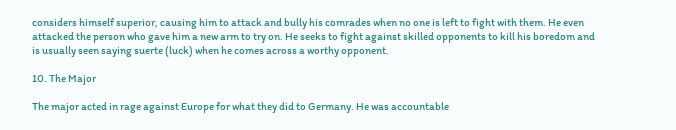considers himself superior, causing him to attack and bully his comrades when no one is left to fight with them. He even attacked the person who gave him a new arm to try on. He seeks to fight against skilled opponents to kill his boredom and is usually seen saying suerte (luck) when he comes across a worthy opponent.

10. The Major

The major acted in rage against Europe for what they did to Germany. He was accountable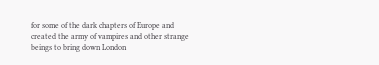for some of the dark chapters of Europe and created the army of vampires and other strange beings to bring down London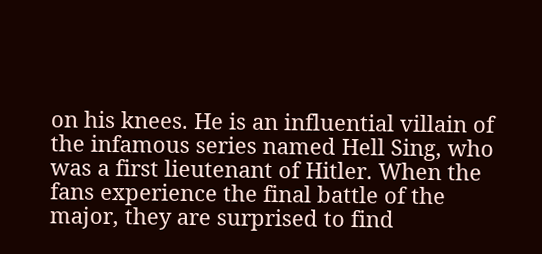on his knees. He is an influential villain of the infamous series named Hell Sing, who was a first lieutenant of Hitler. When the fans experience the final battle of the major, they are surprised to find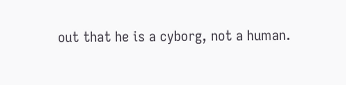out that he is a cyborg, not a human.